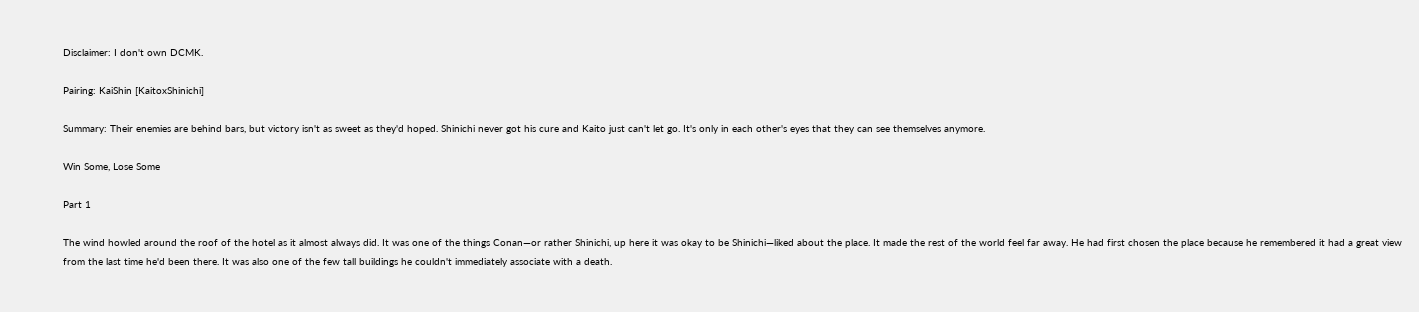Disclaimer: I don't own DCMK.

Pairing: KaiShin [KaitoxShinichi]

Summary: Their enemies are behind bars, but victory isn't as sweet as they'd hoped. Shinichi never got his cure and Kaito just can't let go. It's only in each other's eyes that they can see themselves anymore.

Win Some, Lose Some

Part 1

The wind howled around the roof of the hotel as it almost always did. It was one of the things Conan—or rather Shinichi, up here it was okay to be Shinichi—liked about the place. It made the rest of the world feel far away. He had first chosen the place because he remembered it had a great view from the last time he'd been there. It was also one of the few tall buildings he couldn't immediately associate with a death.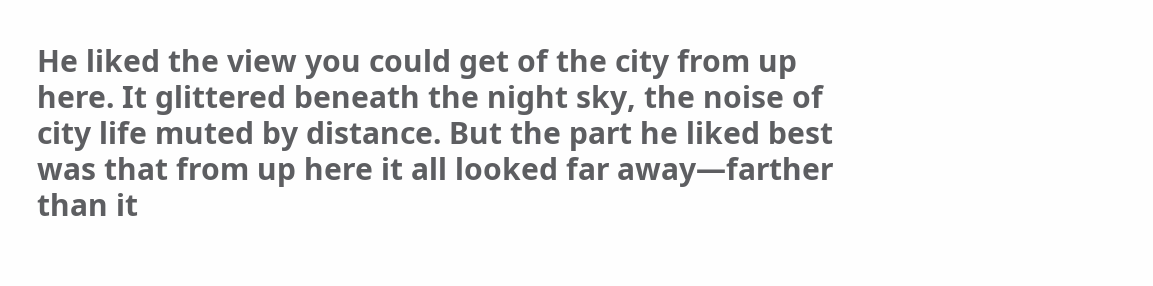He liked the view you could get of the city from up here. It glittered beneath the night sky, the noise of city life muted by distance. But the part he liked best was that from up here it all looked far away—farther than it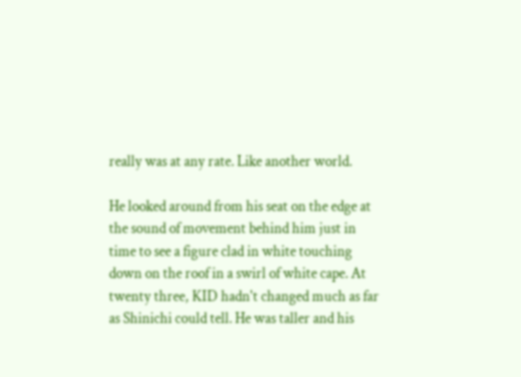really was at any rate. Like another world.

He looked around from his seat on the edge at the sound of movement behind him just in time to see a figure clad in white touching down on the roof in a swirl of white cape. At twenty three, KID hadn't changed much as far as Shinichi could tell. He was taller and his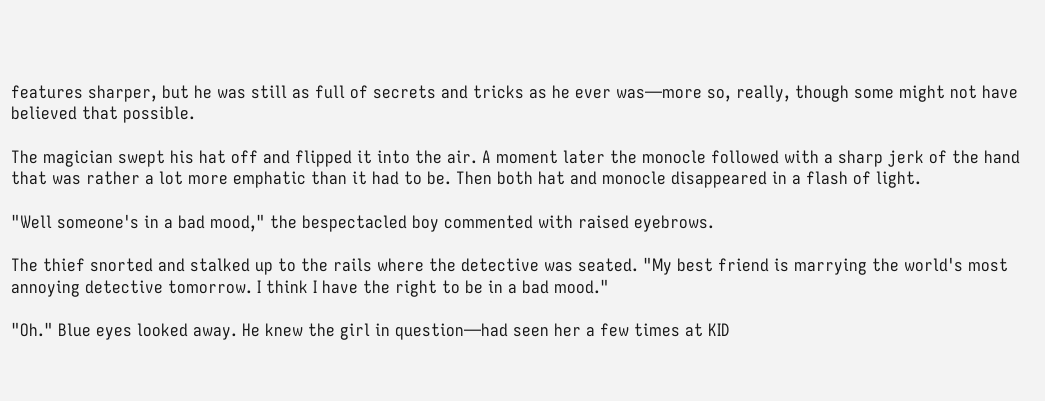features sharper, but he was still as full of secrets and tricks as he ever was—more so, really, though some might not have believed that possible.

The magician swept his hat off and flipped it into the air. A moment later the monocle followed with a sharp jerk of the hand that was rather a lot more emphatic than it had to be. Then both hat and monocle disappeared in a flash of light.

"Well someone's in a bad mood," the bespectacled boy commented with raised eyebrows.

The thief snorted and stalked up to the rails where the detective was seated. "My best friend is marrying the world's most annoying detective tomorrow. I think I have the right to be in a bad mood."

"Oh." Blue eyes looked away. He knew the girl in question—had seen her a few times at KID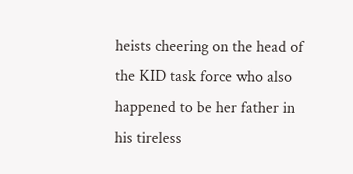heists cheering on the head of the KID task force who also happened to be her father in his tireless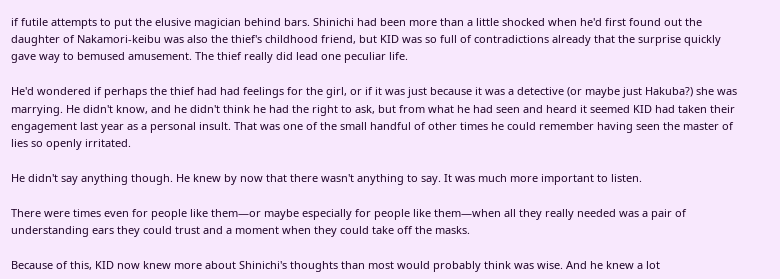if futile attempts to put the elusive magician behind bars. Shinichi had been more than a little shocked when he'd first found out the daughter of Nakamori-keibu was also the thief's childhood friend, but KID was so full of contradictions already that the surprise quickly gave way to bemused amusement. The thief really did lead one peculiar life.

He'd wondered if perhaps the thief had had feelings for the girl, or if it was just because it was a detective (or maybe just Hakuba?) she was marrying. He didn't know, and he didn't think he had the right to ask, but from what he had seen and heard it seemed KID had taken their engagement last year as a personal insult. That was one of the small handful of other times he could remember having seen the master of lies so openly irritated.

He didn't say anything though. He knew by now that there wasn't anything to say. It was much more important to listen.

There were times even for people like them—or maybe especially for people like them—when all they really needed was a pair of understanding ears they could trust and a moment when they could take off the masks.

Because of this, KID now knew more about Shinichi's thoughts than most would probably think was wise. And he knew a lot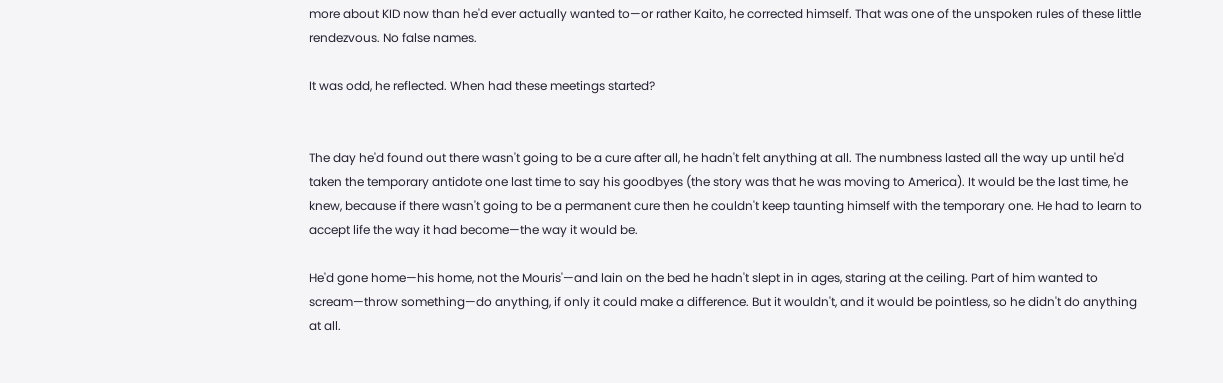more about KID now than he'd ever actually wanted to—or rather Kaito, he corrected himself. That was one of the unspoken rules of these little rendezvous. No false names.

It was odd, he reflected. When had these meetings started?


The day he'd found out there wasn't going to be a cure after all, he hadn't felt anything at all. The numbness lasted all the way up until he'd taken the temporary antidote one last time to say his goodbyes (the story was that he was moving to America). It would be the last time, he knew, because if there wasn't going to be a permanent cure then he couldn't keep taunting himself with the temporary one. He had to learn to accept life the way it had become—the way it would be.

He'd gone home—his home, not the Mouris'—and lain on the bed he hadn't slept in in ages, staring at the ceiling. Part of him wanted to scream—throw something—do anything, if only it could make a difference. But it wouldn't, and it would be pointless, so he didn't do anything at all.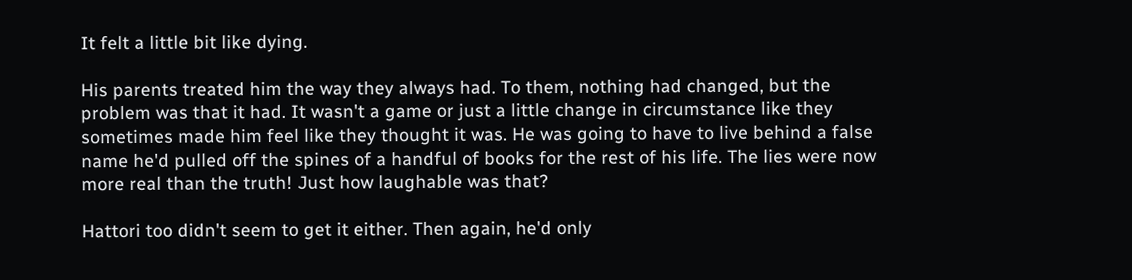It felt a little bit like dying.

His parents treated him the way they always had. To them, nothing had changed, but the problem was that it had. It wasn't a game or just a little change in circumstance like they sometimes made him feel like they thought it was. He was going to have to live behind a false name he'd pulled off the spines of a handful of books for the rest of his life. The lies were now more real than the truth! Just how laughable was that?

Hattori too didn't seem to get it either. Then again, he'd only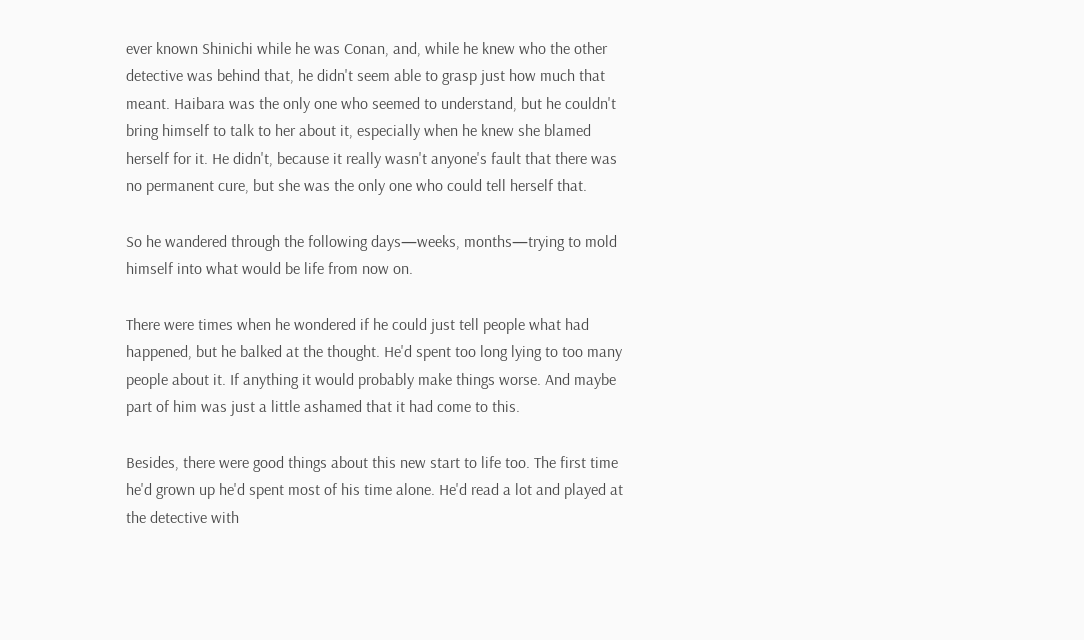ever known Shinichi while he was Conan, and, while he knew who the other detective was behind that, he didn't seem able to grasp just how much that meant. Haibara was the only one who seemed to understand, but he couldn't bring himself to talk to her about it, especially when he knew she blamed herself for it. He didn't, because it really wasn't anyone's fault that there was no permanent cure, but she was the only one who could tell herself that.

So he wandered through the following days—weeks, months—trying to mold himself into what would be life from now on.

There were times when he wondered if he could just tell people what had happened, but he balked at the thought. He'd spent too long lying to too many people about it. If anything it would probably make things worse. And maybe part of him was just a little ashamed that it had come to this.

Besides, there were good things about this new start to life too. The first time he'd grown up he'd spent most of his time alone. He'd read a lot and played at the detective with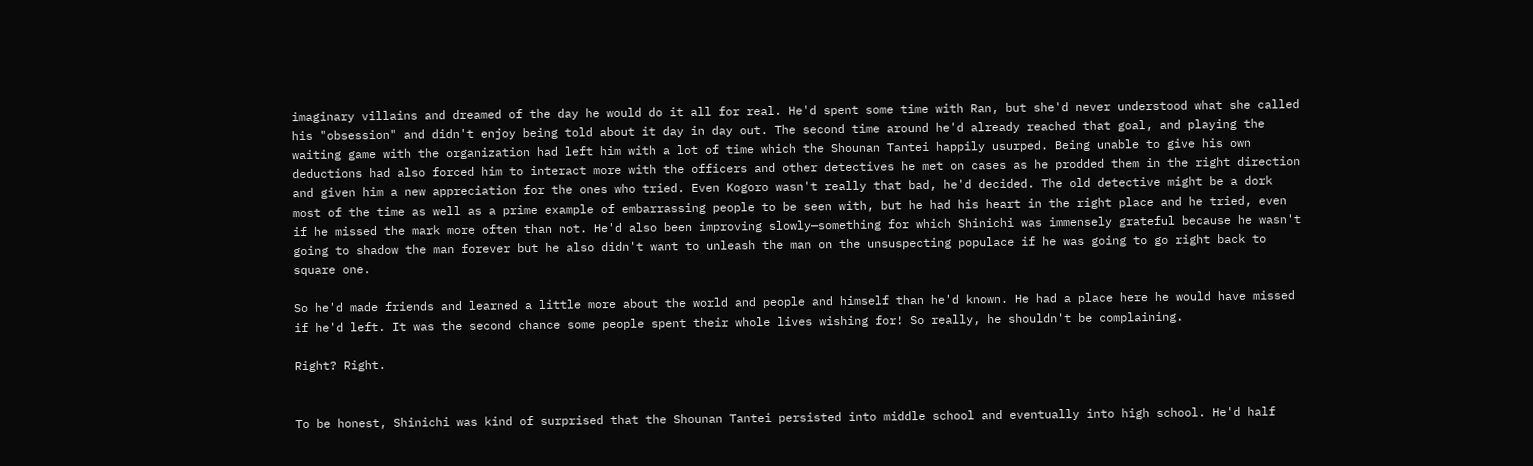imaginary villains and dreamed of the day he would do it all for real. He'd spent some time with Ran, but she'd never understood what she called his "obsession" and didn't enjoy being told about it day in day out. The second time around he'd already reached that goal, and playing the waiting game with the organization had left him with a lot of time which the Shounan Tantei happily usurped. Being unable to give his own deductions had also forced him to interact more with the officers and other detectives he met on cases as he prodded them in the right direction and given him a new appreciation for the ones who tried. Even Kogoro wasn't really that bad, he'd decided. The old detective might be a dork most of the time as well as a prime example of embarrassing people to be seen with, but he had his heart in the right place and he tried, even if he missed the mark more often than not. He'd also been improving slowly—something for which Shinichi was immensely grateful because he wasn't going to shadow the man forever but he also didn't want to unleash the man on the unsuspecting populace if he was going to go right back to square one.

So he'd made friends and learned a little more about the world and people and himself than he'd known. He had a place here he would have missed if he'd left. It was the second chance some people spent their whole lives wishing for! So really, he shouldn't be complaining.

Right? Right.


To be honest, Shinichi was kind of surprised that the Shounan Tantei persisted into middle school and eventually into high school. He'd half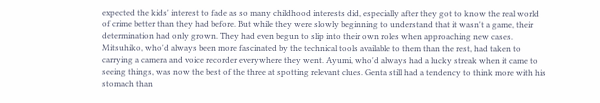expected the kids' interest to fade as so many childhood interests did, especially after they got to know the real world of crime better than they had before. But while they were slowly beginning to understand that it wasn't a game, their determination had only grown. They had even begun to slip into their own roles when approaching new cases. Mitsuhiko, who'd always been more fascinated by the technical tools available to them than the rest, had taken to carrying a camera and voice recorder everywhere they went. Ayumi, who'd always had a lucky streak when it came to seeing things, was now the best of the three at spotting relevant clues. Genta still had a tendency to think more with his stomach than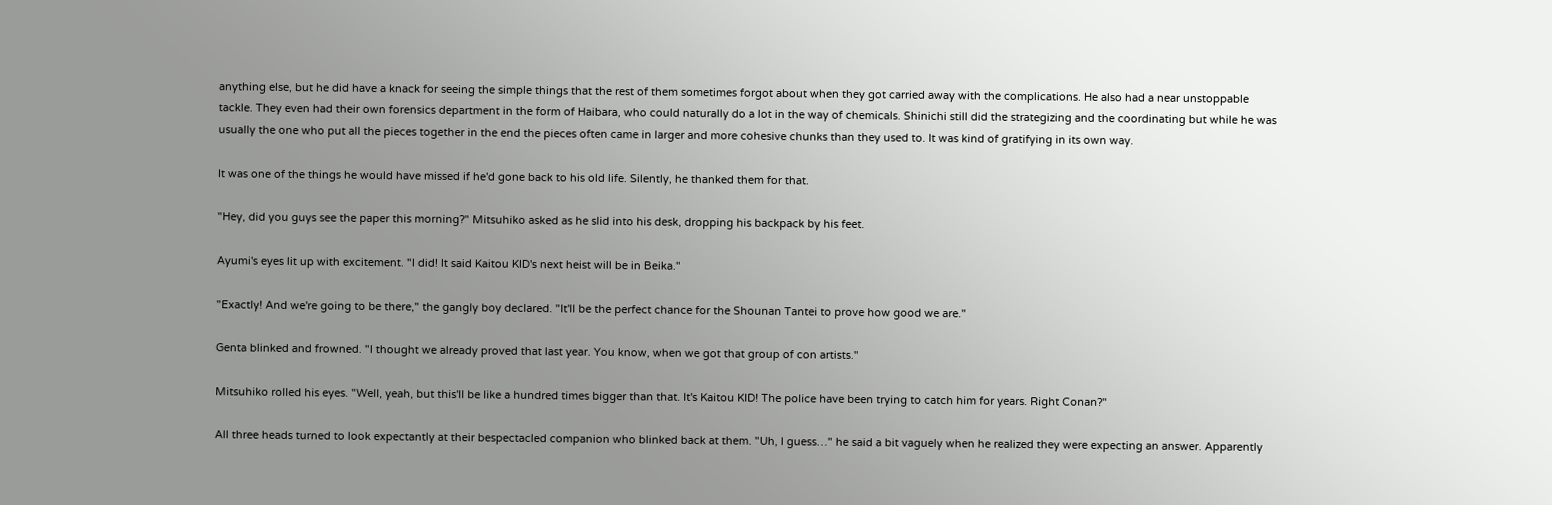anything else, but he did have a knack for seeing the simple things that the rest of them sometimes forgot about when they got carried away with the complications. He also had a near unstoppable tackle. They even had their own forensics department in the form of Haibara, who could naturally do a lot in the way of chemicals. Shinichi still did the strategizing and the coordinating but while he was usually the one who put all the pieces together in the end the pieces often came in larger and more cohesive chunks than they used to. It was kind of gratifying in its own way.

It was one of the things he would have missed if he'd gone back to his old life. Silently, he thanked them for that.

"Hey, did you guys see the paper this morning?" Mitsuhiko asked as he slid into his desk, dropping his backpack by his feet.

Ayumi's eyes lit up with excitement. "I did! It said Kaitou KID's next heist will be in Beika."

"Exactly! And we're going to be there," the gangly boy declared. "It'll be the perfect chance for the Shounan Tantei to prove how good we are."

Genta blinked and frowned. "I thought we already proved that last year. You know, when we got that group of con artists."

Mitsuhiko rolled his eyes. "Well, yeah, but this'll be like a hundred times bigger than that. It's Kaitou KID! The police have been trying to catch him for years. Right Conan?"

All three heads turned to look expectantly at their bespectacled companion who blinked back at them. "Uh, I guess…" he said a bit vaguely when he realized they were expecting an answer. Apparently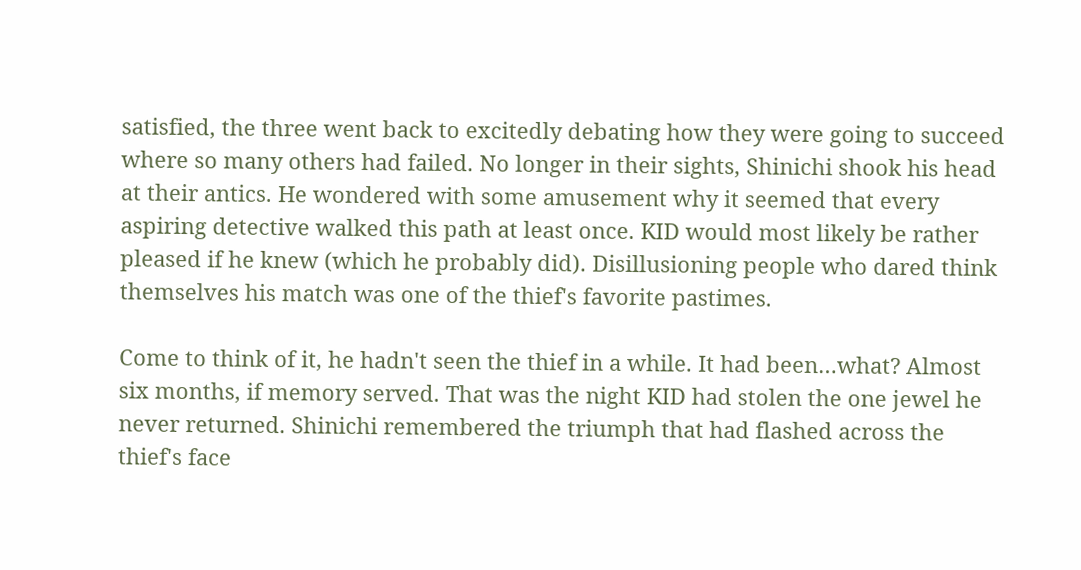satisfied, the three went back to excitedly debating how they were going to succeed where so many others had failed. No longer in their sights, Shinichi shook his head at their antics. He wondered with some amusement why it seemed that every aspiring detective walked this path at least once. KID would most likely be rather pleased if he knew (which he probably did). Disillusioning people who dared think themselves his match was one of the thief's favorite pastimes.

Come to think of it, he hadn't seen the thief in a while. It had been…what? Almost six months, if memory served. That was the night KID had stolen the one jewel he never returned. Shinichi remembered the triumph that had flashed across the thief's face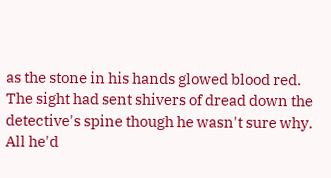as the stone in his hands glowed blood red. The sight had sent shivers of dread down the detective's spine though he wasn't sure why. All he'd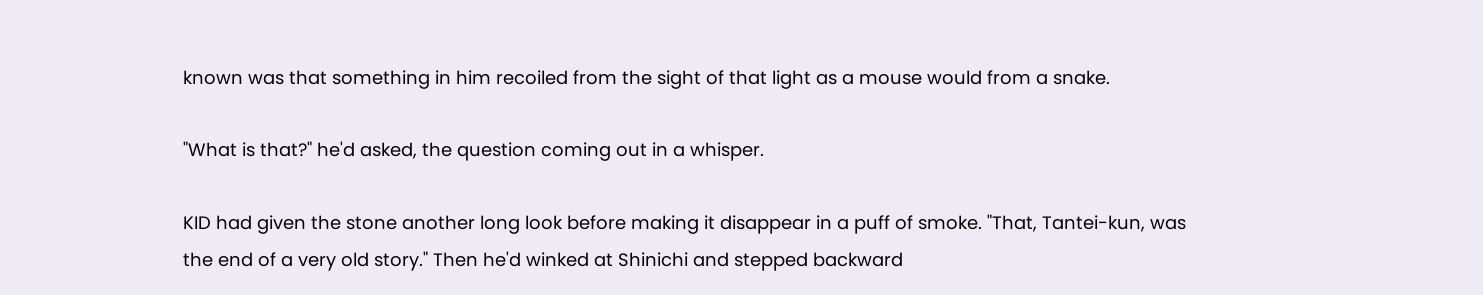known was that something in him recoiled from the sight of that light as a mouse would from a snake.

"What is that?" he'd asked, the question coming out in a whisper.

KID had given the stone another long look before making it disappear in a puff of smoke. "That, Tantei-kun, was the end of a very old story." Then he'd winked at Shinichi and stepped backward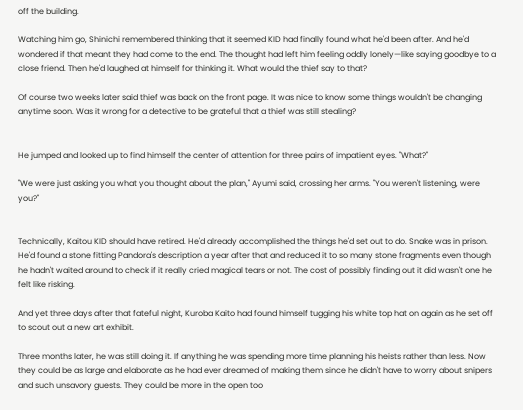off the building.

Watching him go, Shinichi remembered thinking that it seemed KID had finally found what he'd been after. And he'd wondered if that meant they had come to the end. The thought had left him feeling oddly lonely—like saying goodbye to a close friend. Then he'd laughed at himself for thinking it. What would the thief say to that?

Of course two weeks later said thief was back on the front page. It was nice to know some things wouldn't be changing anytime soon. Was it wrong for a detective to be grateful that a thief was still stealing?


He jumped and looked up to find himself the center of attention for three pairs of impatient eyes. "What?"

"We were just asking you what you thought about the plan," Ayumi said, crossing her arms. "You weren't listening, were you?"


Technically, Kaitou KID should have retired. He'd already accomplished the things he'd set out to do. Snake was in prison. He'd found a stone fitting Pandora's description a year after that and reduced it to so many stone fragments even though he hadn't waited around to check if it really cried magical tears or not. The cost of possibly finding out it did wasn't one he felt like risking.

And yet three days after that fateful night, Kuroba Kaito had found himself tugging his white top hat on again as he set off to scout out a new art exhibit.

Three months later, he was still doing it. If anything he was spending more time planning his heists rather than less. Now they could be as large and elaborate as he had ever dreamed of making them since he didn't have to worry about snipers and such unsavory guests. They could be more in the open too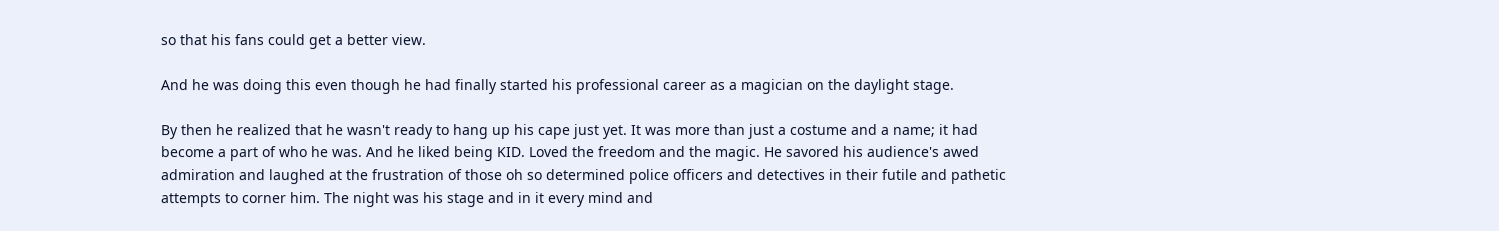so that his fans could get a better view.

And he was doing this even though he had finally started his professional career as a magician on the daylight stage.

By then he realized that he wasn't ready to hang up his cape just yet. It was more than just a costume and a name; it had become a part of who he was. And he liked being KID. Loved the freedom and the magic. He savored his audience's awed admiration and laughed at the frustration of those oh so determined police officers and detectives in their futile and pathetic attempts to corner him. The night was his stage and in it every mind and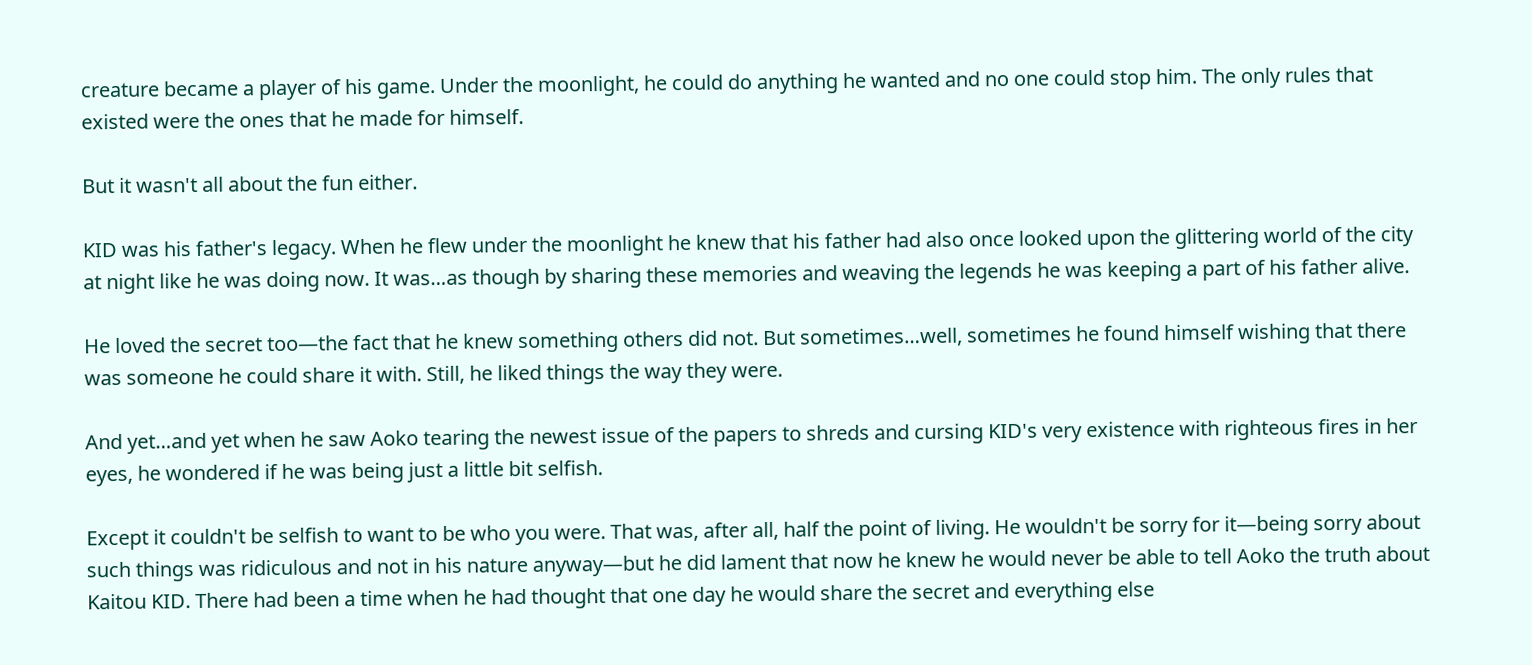creature became a player of his game. Under the moonlight, he could do anything he wanted and no one could stop him. The only rules that existed were the ones that he made for himself.

But it wasn't all about the fun either.

KID was his father's legacy. When he flew under the moonlight he knew that his father had also once looked upon the glittering world of the city at night like he was doing now. It was…as though by sharing these memories and weaving the legends he was keeping a part of his father alive.

He loved the secret too—the fact that he knew something others did not. But sometimes…well, sometimes he found himself wishing that there was someone he could share it with. Still, he liked things the way they were.

And yet…and yet when he saw Aoko tearing the newest issue of the papers to shreds and cursing KID's very existence with righteous fires in her eyes, he wondered if he was being just a little bit selfish.

Except it couldn't be selfish to want to be who you were. That was, after all, half the point of living. He wouldn't be sorry for it—being sorry about such things was ridiculous and not in his nature anyway—but he did lament that now he knew he would never be able to tell Aoko the truth about Kaitou KID. There had been a time when he had thought that one day he would share the secret and everything else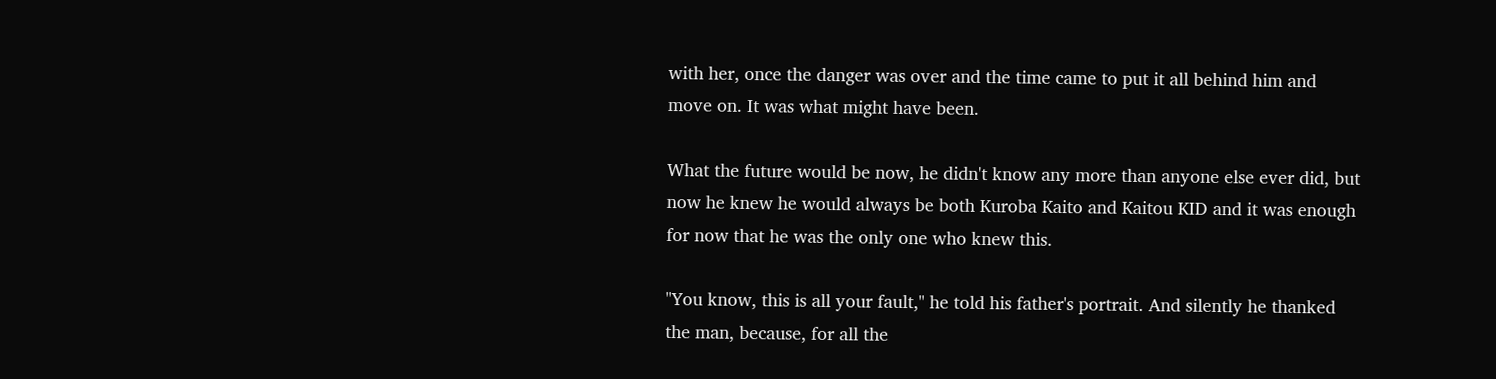with her, once the danger was over and the time came to put it all behind him and move on. It was what might have been.

What the future would be now, he didn't know any more than anyone else ever did, but now he knew he would always be both Kuroba Kaito and Kaitou KID and it was enough for now that he was the only one who knew this.

"You know, this is all your fault," he told his father's portrait. And silently he thanked the man, because, for all the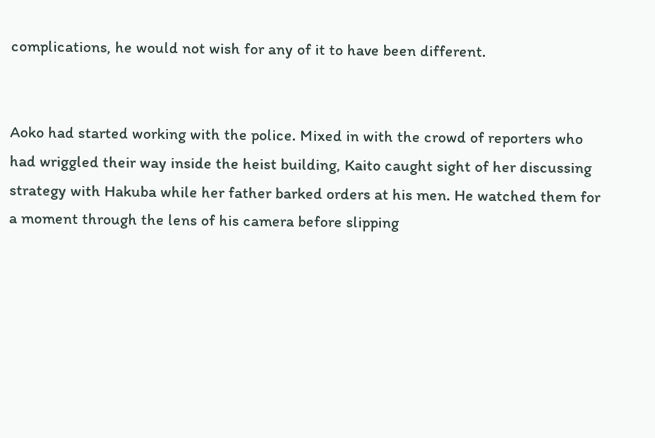complications, he would not wish for any of it to have been different.


Aoko had started working with the police. Mixed in with the crowd of reporters who had wriggled their way inside the heist building, Kaito caught sight of her discussing strategy with Hakuba while her father barked orders at his men. He watched them for a moment through the lens of his camera before slipping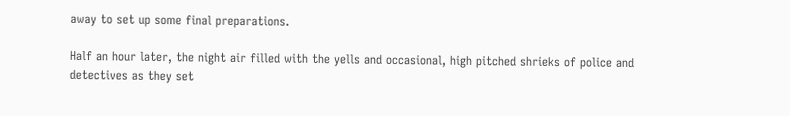away to set up some final preparations.

Half an hour later, the night air filled with the yells and occasional, high pitched shrieks of police and detectives as they set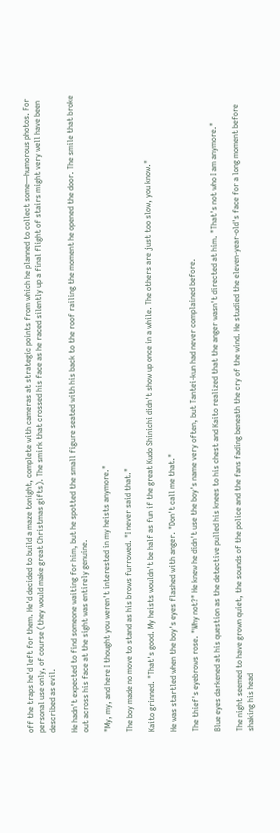off the traps he'd left for them. He'd decided to build a maze tonight, complete with cameras at strategic points from which he planned to collect some—humorous photos. For personal use only, of course (they would make great Christmas gifts). The smirk that crossed his face as he raced silently up a final flight of stairs might very well have been described as evil.

He hadn't expected to find someone waiting for him, but he spotted the small figure seated with his back to the roof railing the moment he opened the door. The smile that broke out across his face at the sight was entirely genuine.

"My, my, and here I thought you weren't interested in my heists anymore."

The boy made no move to stand as his brows furrowed. "I never said that."

Kaito grinned. "That's good. My heists wouldn't be half as fun if the great Kudo Shinichi didn't show up once in a while. The others are just too slow, you know."

He was startled when the boy's eyes flashed with anger. "Don't call me that."

The thief's eyebrows rose. "Why not?" He knew he didn't use the boy's name very often, but Tantei-kun had never complained before.

Blue eyes darkened at his question as the detective pulled his knees to his chest and Kaito realized that the anger wasn't directed at him. "That's not who I am anymore."

The night seemed to have grown quiet, the sounds of the police and the fans fading beneath the cry of the wind. He studied the eleven-year-old's face for a long moment before shaking his head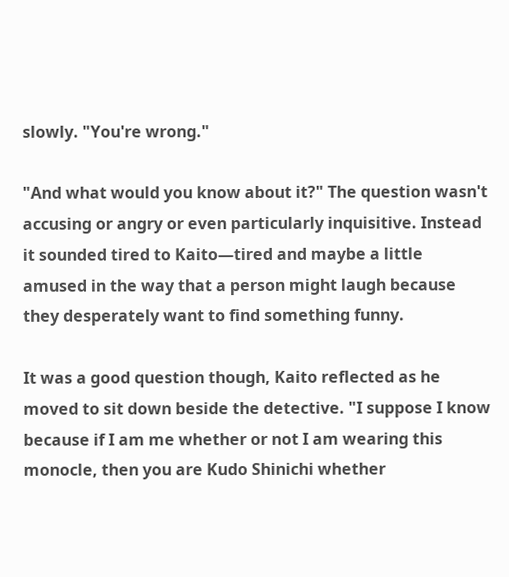slowly. "You're wrong."

"And what would you know about it?" The question wasn't accusing or angry or even particularly inquisitive. Instead it sounded tired to Kaito—tired and maybe a little amused in the way that a person might laugh because they desperately want to find something funny.

It was a good question though, Kaito reflected as he moved to sit down beside the detective. "I suppose I know because if I am me whether or not I am wearing this monocle, then you are Kudo Shinichi whether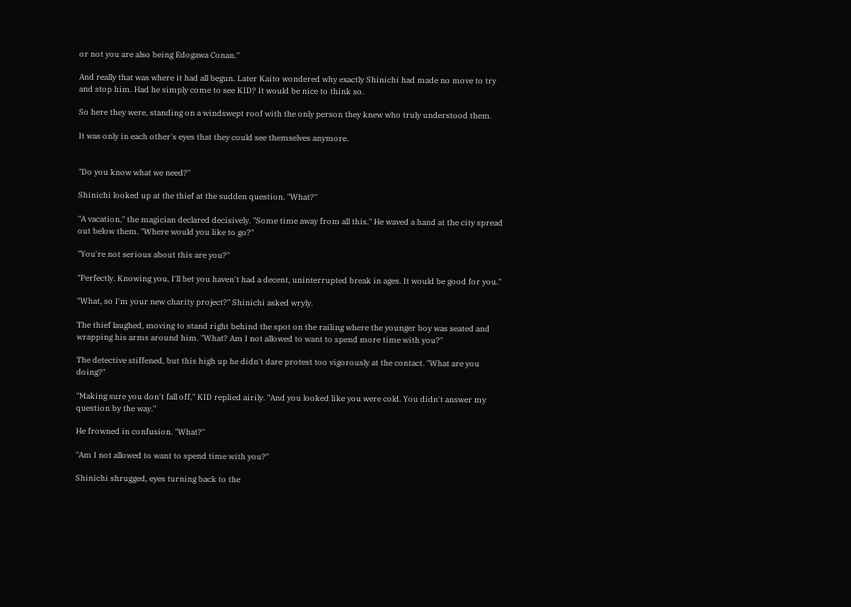or not you are also being Edogawa Conan."

And really that was where it had all begun. Later Kaito wondered why exactly Shinichi had made no move to try and stop him. Had he simply come to see KID? It would be nice to think so.

So here they were, standing on a windswept roof with the only person they knew who truly understood them.

It was only in each other's eyes that they could see themselves anymore.


"Do you know what we need?"

Shinichi looked up at the thief at the sudden question. "What?"

"A vacation," the magician declared decisively. "Some time away from all this." He waved a hand at the city spread out below them. "Where would you like to go?"

"You're not serious about this are you?"

"Perfectly. Knowing you, I'll bet you haven't had a decent, uninterrupted break in ages. It would be good for you."

"What, so I'm your new charity project?" Shinichi asked wryly.

The thief laughed, moving to stand right behind the spot on the railing where the younger boy was seated and wrapping his arms around him. "What? Am I not allowed to want to spend more time with you?"

The detective stiffened, but this high up he didn't dare protest too vigorously at the contact. "What are you doing?"

"Making sure you don't fall off," KID replied airily. "And you looked like you were cold. You didn't answer my question by the way."

He frowned in confusion. "What?"

"Am I not allowed to want to spend time with you?"

Shinichi shrugged, eyes turning back to the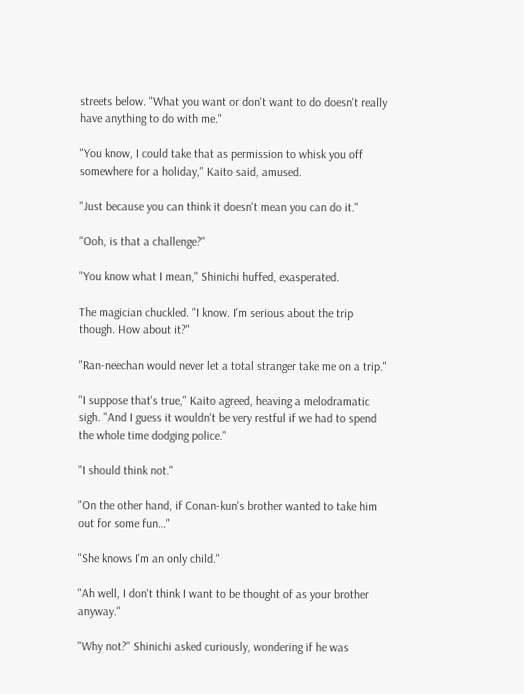streets below. "What you want or don't want to do doesn't really have anything to do with me."

"You know, I could take that as permission to whisk you off somewhere for a holiday," Kaito said, amused.

"Just because you can think it doesn't mean you can do it."

"Ooh, is that a challenge?"

"You know what I mean," Shinichi huffed, exasperated.

The magician chuckled. "I know. I'm serious about the trip though. How about it?"

"Ran-neechan would never let a total stranger take me on a trip."

"I suppose that's true," Kaito agreed, heaving a melodramatic sigh. "And I guess it wouldn't be very restful if we had to spend the whole time dodging police."

"I should think not."

"On the other hand, if Conan-kun's brother wanted to take him out for some fun…"

"She knows I'm an only child."

"Ah well, I don't think I want to be thought of as your brother anyway."

"Why not?" Shinichi asked curiously, wondering if he was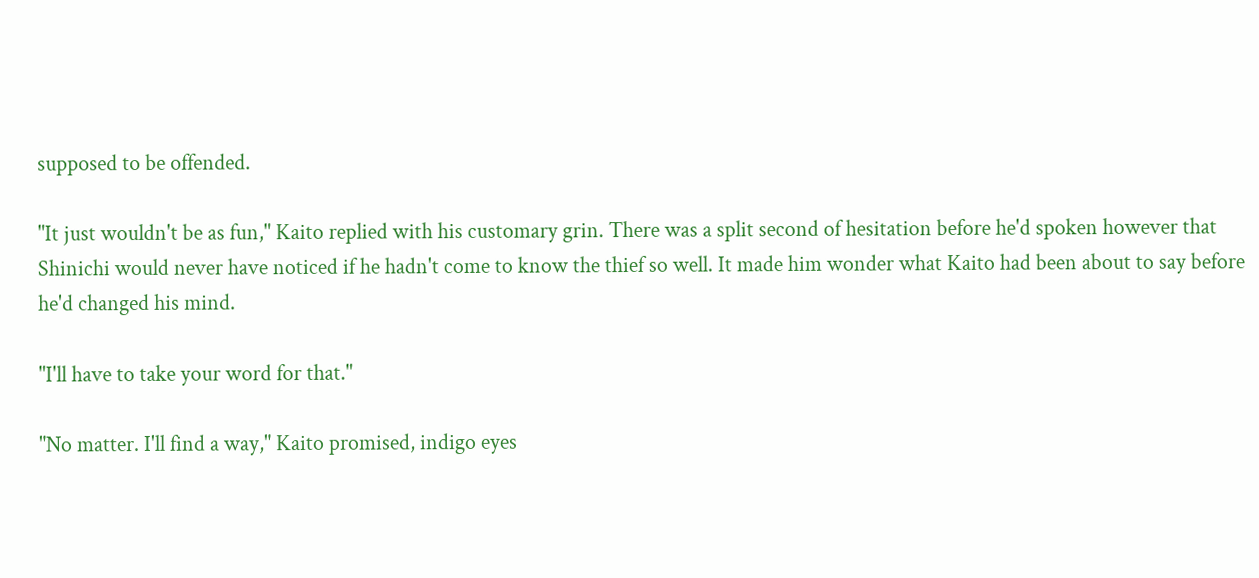supposed to be offended.

"It just wouldn't be as fun," Kaito replied with his customary grin. There was a split second of hesitation before he'd spoken however that Shinichi would never have noticed if he hadn't come to know the thief so well. It made him wonder what Kaito had been about to say before he'd changed his mind.

"I'll have to take your word for that."

"No matter. I'll find a way," Kaito promised, indigo eyes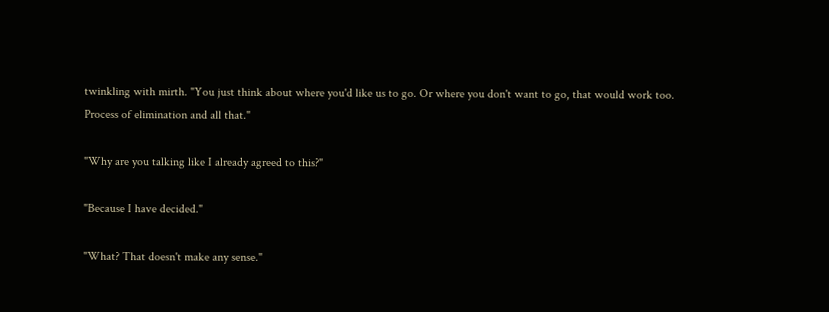twinkling with mirth. "You just think about where you'd like us to go. Or where you don't want to go, that would work too. Process of elimination and all that."

"Why are you talking like I already agreed to this?"

"Because I have decided."

"What? That doesn't make any sense."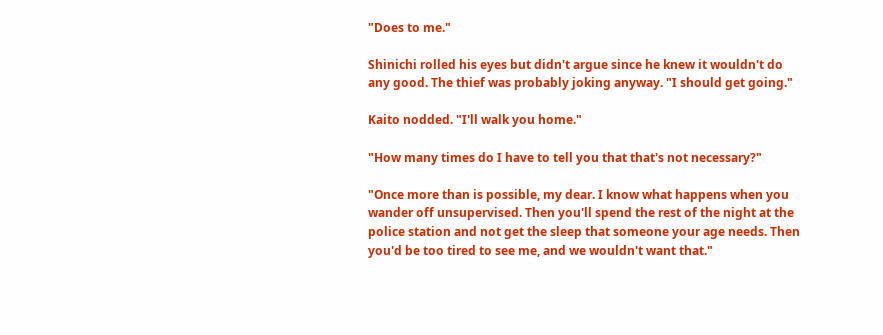"Does to me."

Shinichi rolled his eyes but didn't argue since he knew it wouldn't do any good. The thief was probably joking anyway. "I should get going."

Kaito nodded. "I'll walk you home."

"How many times do I have to tell you that that's not necessary?"

"Once more than is possible, my dear. I know what happens when you wander off unsupervised. Then you'll spend the rest of the night at the police station and not get the sleep that someone your age needs. Then you'd be too tired to see me, and we wouldn't want that."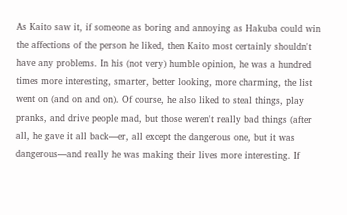As Kaito saw it, if someone as boring and annoying as Hakuba could win the affections of the person he liked, then Kaito most certainly shouldn't have any problems. In his (not very) humble opinion, he was a hundred times more interesting, smarter, better looking, more charming, the list went on (and on and on). Of course, he also liked to steal things, play pranks, and drive people mad, but those weren't really bad things (after all, he gave it all back—er, all except the dangerous one, but it was dangerous—and really he was making their lives more interesting. If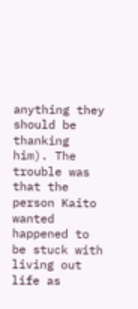anything they should be thanking him). The trouble was that the person Kaito wanted happened to be stuck with living out life as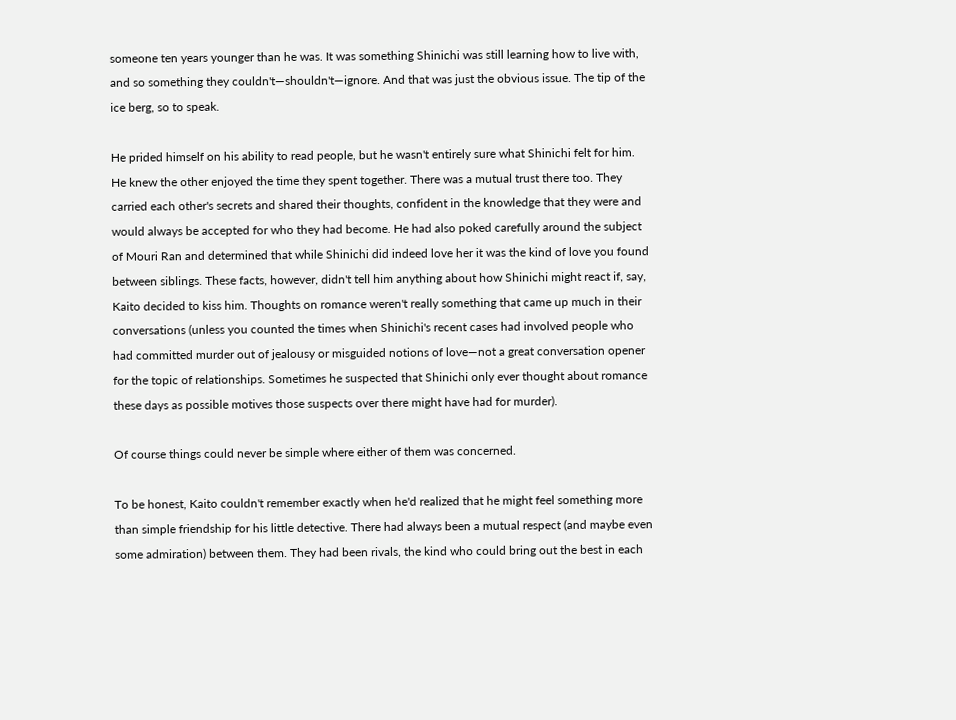someone ten years younger than he was. It was something Shinichi was still learning how to live with, and so something they couldn't—shouldn't—ignore. And that was just the obvious issue. The tip of the ice berg, so to speak.

He prided himself on his ability to read people, but he wasn't entirely sure what Shinichi felt for him. He knew the other enjoyed the time they spent together. There was a mutual trust there too. They carried each other's secrets and shared their thoughts, confident in the knowledge that they were and would always be accepted for who they had become. He had also poked carefully around the subject of Mouri Ran and determined that while Shinichi did indeed love her it was the kind of love you found between siblings. These facts, however, didn't tell him anything about how Shinichi might react if, say, Kaito decided to kiss him. Thoughts on romance weren't really something that came up much in their conversations (unless you counted the times when Shinichi's recent cases had involved people who had committed murder out of jealousy or misguided notions of love—not a great conversation opener for the topic of relationships. Sometimes he suspected that Shinichi only ever thought about romance these days as possible motives those suspects over there might have had for murder).

Of course things could never be simple where either of them was concerned.

To be honest, Kaito couldn't remember exactly when he'd realized that he might feel something more than simple friendship for his little detective. There had always been a mutual respect (and maybe even some admiration) between them. They had been rivals, the kind who could bring out the best in each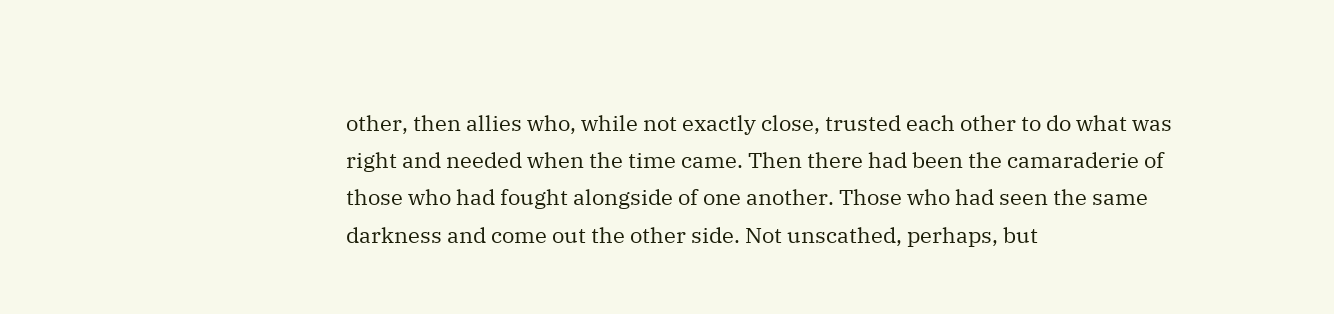other, then allies who, while not exactly close, trusted each other to do what was right and needed when the time came. Then there had been the camaraderie of those who had fought alongside of one another. Those who had seen the same darkness and come out the other side. Not unscathed, perhaps, but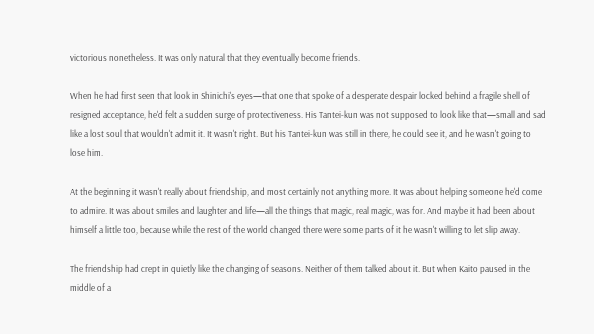victorious nonetheless. It was only natural that they eventually become friends.

When he had first seen that look in Shinichi's eyes—that one that spoke of a desperate despair locked behind a fragile shell of resigned acceptance, he'd felt a sudden surge of protectiveness. His Tantei-kun was not supposed to look like that—small and sad like a lost soul that wouldn't admit it. It wasn't right. But his Tantei-kun was still in there, he could see it, and he wasn't going to lose him.

At the beginning it wasn't really about friendship, and most certainly not anything more. It was about helping someone he'd come to admire. It was about smiles and laughter and life—all the things that magic, real magic, was for. And maybe it had been about himself a little too, because while the rest of the world changed there were some parts of it he wasn't willing to let slip away.

The friendship had crept in quietly like the changing of seasons. Neither of them talked about it. But when Kaito paused in the middle of a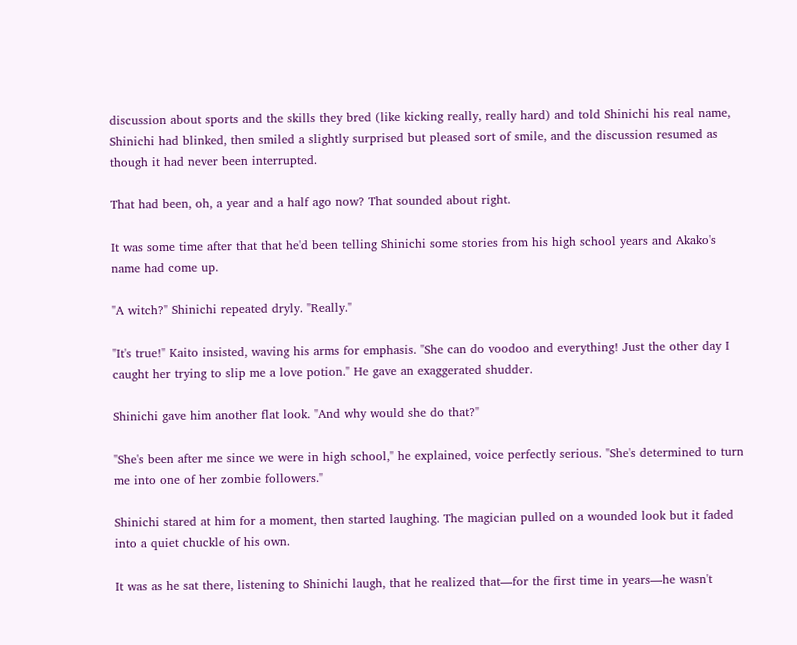discussion about sports and the skills they bred (like kicking really, really hard) and told Shinichi his real name, Shinichi had blinked, then smiled a slightly surprised but pleased sort of smile, and the discussion resumed as though it had never been interrupted.

That had been, oh, a year and a half ago now? That sounded about right.

It was some time after that that he'd been telling Shinichi some stories from his high school years and Akako's name had come up.

"A witch?" Shinichi repeated dryly. "Really."

"It's true!" Kaito insisted, waving his arms for emphasis. "She can do voodoo and everything! Just the other day I caught her trying to slip me a love potion." He gave an exaggerated shudder.

Shinichi gave him another flat look. "And why would she do that?"

"She's been after me since we were in high school," he explained, voice perfectly serious. "She's determined to turn me into one of her zombie followers."

Shinichi stared at him for a moment, then started laughing. The magician pulled on a wounded look but it faded into a quiet chuckle of his own.

It was as he sat there, listening to Shinichi laugh, that he realized that—for the first time in years—he wasn't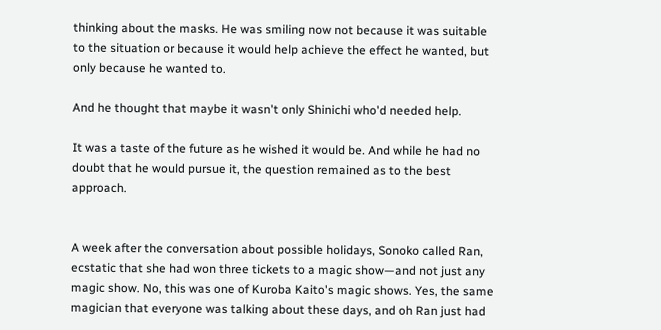thinking about the masks. He was smiling now not because it was suitable to the situation or because it would help achieve the effect he wanted, but only because he wanted to.

And he thought that maybe it wasn't only Shinichi who'd needed help.

It was a taste of the future as he wished it would be. And while he had no doubt that he would pursue it, the question remained as to the best approach.


A week after the conversation about possible holidays, Sonoko called Ran, ecstatic that she had won three tickets to a magic show—and not just any magic show. No, this was one of Kuroba Kaito's magic shows. Yes, the same magician that everyone was talking about these days, and oh Ran just had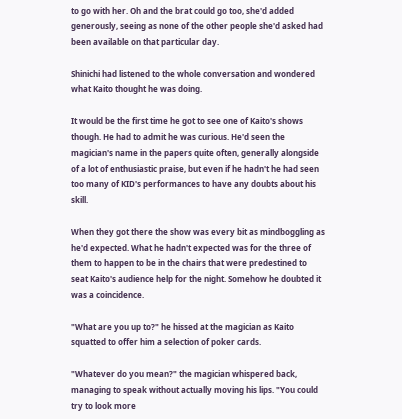to go with her. Oh and the brat could go too, she'd added generously, seeing as none of the other people she'd asked had been available on that particular day.

Shinichi had listened to the whole conversation and wondered what Kaito thought he was doing.

It would be the first time he got to see one of Kaito's shows though. He had to admit he was curious. He'd seen the magician's name in the papers quite often, generally alongside of a lot of enthusiastic praise, but even if he hadn't he had seen too many of KID's performances to have any doubts about his skill.

When they got there the show was every bit as mindboggling as he'd expected. What he hadn't expected was for the three of them to happen to be in the chairs that were predestined to seat Kaito's audience help for the night. Somehow he doubted it was a coincidence.

"What are you up to?" he hissed at the magician as Kaito squatted to offer him a selection of poker cards.

"Whatever do you mean?" the magician whispered back, managing to speak without actually moving his lips. "You could try to look more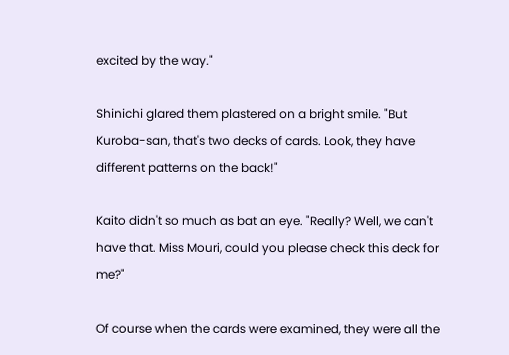excited by the way."

Shinichi glared them plastered on a bright smile. "But Kuroba-san, that's two decks of cards. Look, they have different patterns on the back!"

Kaito didn't so much as bat an eye. "Really? Well, we can't have that. Miss Mouri, could you please check this deck for me?"

Of course when the cards were examined, they were all the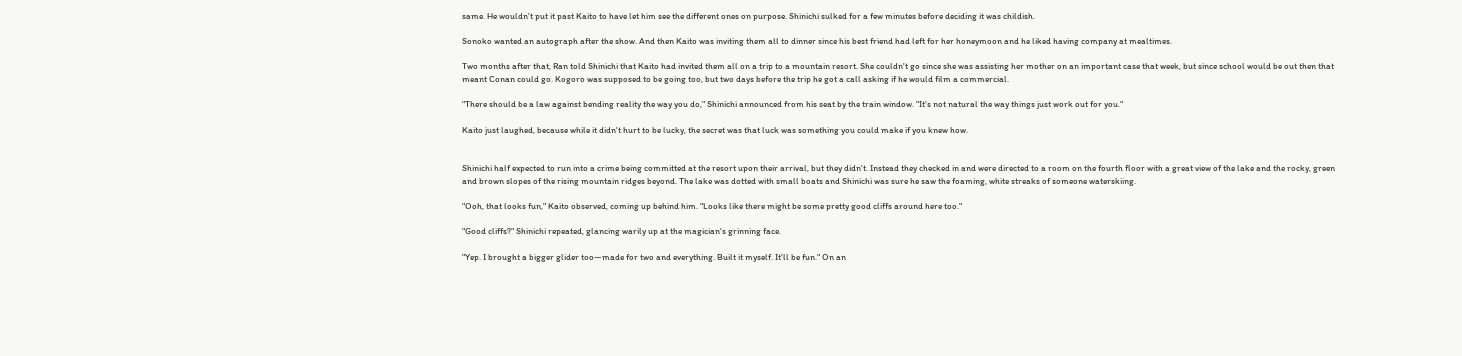same. He wouldn't put it past Kaito to have let him see the different ones on purpose. Shinichi sulked for a few minutes before deciding it was childish.

Sonoko wanted an autograph after the show. And then Kaito was inviting them all to dinner since his best friend had left for her honeymoon and he liked having company at mealtimes.

Two months after that, Ran told Shinichi that Kaito had invited them all on a trip to a mountain resort. She couldn't go since she was assisting her mother on an important case that week, but since school would be out then that meant Conan could go. Kogoro was supposed to be going too, but two days before the trip he got a call asking if he would film a commercial.

"There should be a law against bending reality the way you do," Shinichi announced from his seat by the train window. "It's not natural the way things just work out for you."

Kaito just laughed, because while it didn't hurt to be lucky, the secret was that luck was something you could make if you knew how.


Shinichi half expected to run into a crime being committed at the resort upon their arrival, but they didn't. Instead they checked in and were directed to a room on the fourth floor with a great view of the lake and the rocky, green and brown slopes of the rising mountain ridges beyond. The lake was dotted with small boats and Shinichi was sure he saw the foaming, white streaks of someone waterskiing.

"Ooh, that looks fun," Kaito observed, coming up behind him. "Looks like there might be some pretty good cliffs around here too."

"Good cliffs?" Shinichi repeated, glancing warily up at the magician's grinning face.

"Yep. I brought a bigger glider too—made for two and everything. Built it myself. It'll be fun." On an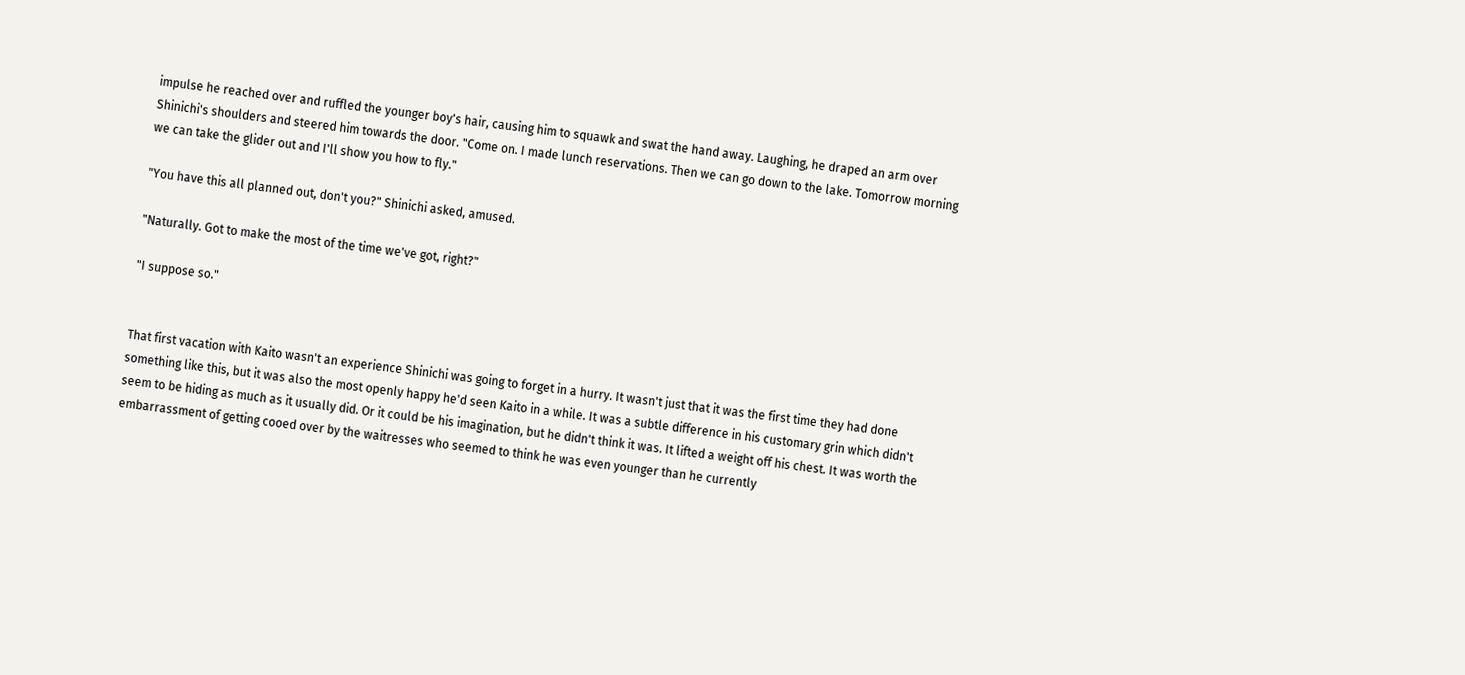impulse he reached over and ruffled the younger boy's hair, causing him to squawk and swat the hand away. Laughing, he draped an arm over Shinichi's shoulders and steered him towards the door. "Come on. I made lunch reservations. Then we can go down to the lake. Tomorrow morning we can take the glider out and I'll show you how to fly."

"You have this all planned out, don't you?" Shinichi asked, amused.

"Naturally. Got to make the most of the time we've got, right?"

"I suppose so."


That first vacation with Kaito wasn't an experience Shinichi was going to forget in a hurry. It wasn't just that it was the first time they had done something like this, but it was also the most openly happy he'd seen Kaito in a while. It was a subtle difference in his customary grin which didn't seem to be hiding as much as it usually did. Or it could be his imagination, but he didn't think it was. It lifted a weight off his chest. It was worth the embarrassment of getting cooed over by the waitresses who seemed to think he was even younger than he currently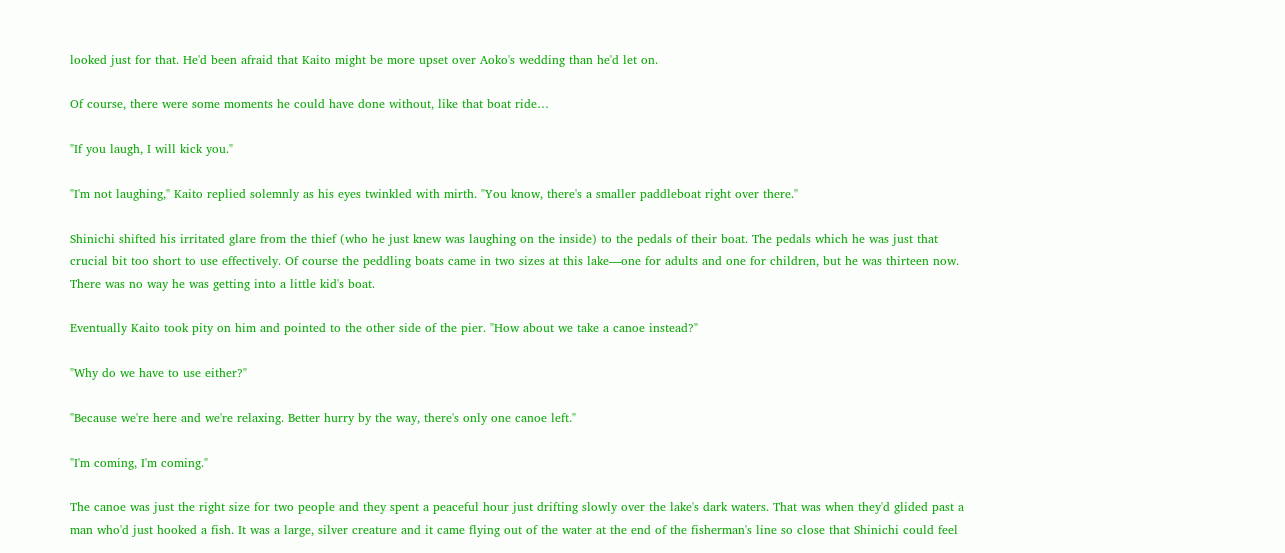looked just for that. He'd been afraid that Kaito might be more upset over Aoko's wedding than he'd let on.

Of course, there were some moments he could have done without, like that boat ride…

"If you laugh, I will kick you."

"I'm not laughing," Kaito replied solemnly as his eyes twinkled with mirth. "You know, there's a smaller paddleboat right over there."

Shinichi shifted his irritated glare from the thief (who he just knew was laughing on the inside) to the pedals of their boat. The pedals which he was just that crucial bit too short to use effectively. Of course the peddling boats came in two sizes at this lake—one for adults and one for children, but he was thirteen now. There was no way he was getting into a little kid's boat.

Eventually Kaito took pity on him and pointed to the other side of the pier. "How about we take a canoe instead?"

"Why do we have to use either?"

"Because we're here and we're relaxing. Better hurry by the way, there's only one canoe left."

"I'm coming, I'm coming."

The canoe was just the right size for two people and they spent a peaceful hour just drifting slowly over the lake's dark waters. That was when they'd glided past a man who'd just hooked a fish. It was a large, silver creature and it came flying out of the water at the end of the fisherman's line so close that Shinichi could feel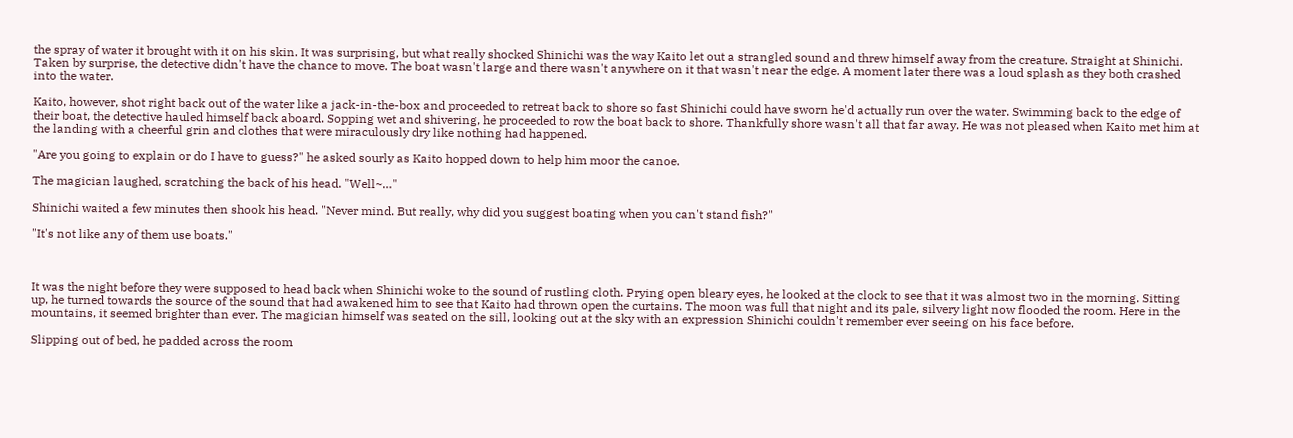the spray of water it brought with it on his skin. It was surprising, but what really shocked Shinichi was the way Kaito let out a strangled sound and threw himself away from the creature. Straight at Shinichi. Taken by surprise, the detective didn't have the chance to move. The boat wasn't large and there wasn't anywhere on it that wasn't near the edge. A moment later there was a loud splash as they both crashed into the water.

Kaito, however, shot right back out of the water like a jack-in-the-box and proceeded to retreat back to shore so fast Shinichi could have sworn he'd actually run over the water. Swimming back to the edge of their boat, the detective hauled himself back aboard. Sopping wet and shivering, he proceeded to row the boat back to shore. Thankfully shore wasn't all that far away. He was not pleased when Kaito met him at the landing with a cheerful grin and clothes that were miraculously dry like nothing had happened.

"Are you going to explain or do I have to guess?" he asked sourly as Kaito hopped down to help him moor the canoe.

The magician laughed, scratching the back of his head. "Well~…"

Shinichi waited a few minutes then shook his head. "Never mind. But really, why did you suggest boating when you can't stand fish?"

"It's not like any of them use boats."



It was the night before they were supposed to head back when Shinichi woke to the sound of rustling cloth. Prying open bleary eyes, he looked at the clock to see that it was almost two in the morning. Sitting up, he turned towards the source of the sound that had awakened him to see that Kaito had thrown open the curtains. The moon was full that night and its pale, silvery light now flooded the room. Here in the mountains, it seemed brighter than ever. The magician himself was seated on the sill, looking out at the sky with an expression Shinichi couldn't remember ever seeing on his face before.

Slipping out of bed, he padded across the room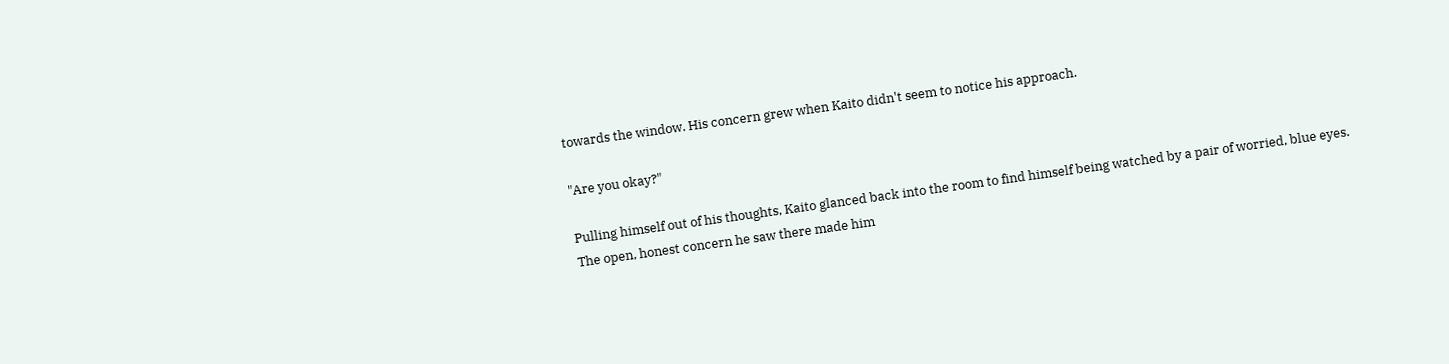towards the window. His concern grew when Kaito didn't seem to notice his approach.

"Are you okay?"

Pulling himself out of his thoughts, Kaito glanced back into the room to find himself being watched by a pair of worried, blue eyes. The open, honest concern he saw there made him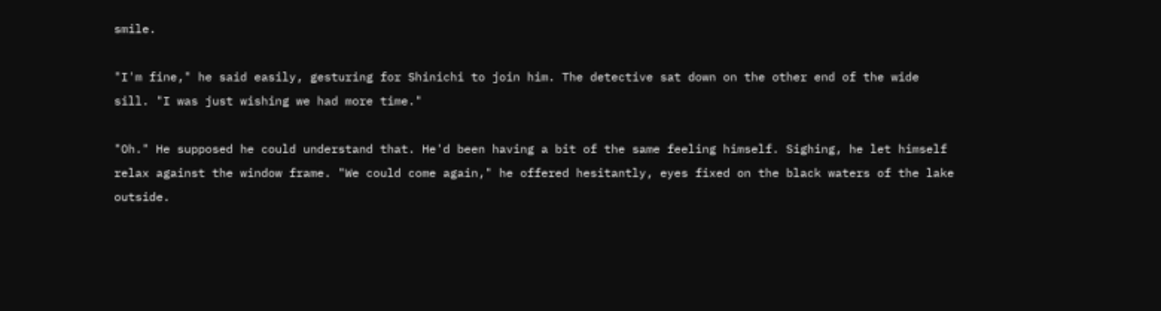smile.

"I'm fine," he said easily, gesturing for Shinichi to join him. The detective sat down on the other end of the wide sill. "I was just wishing we had more time."

"Oh." He supposed he could understand that. He'd been having a bit of the same feeling himself. Sighing, he let himself relax against the window frame. "We could come again," he offered hesitantly, eyes fixed on the black waters of the lake outside.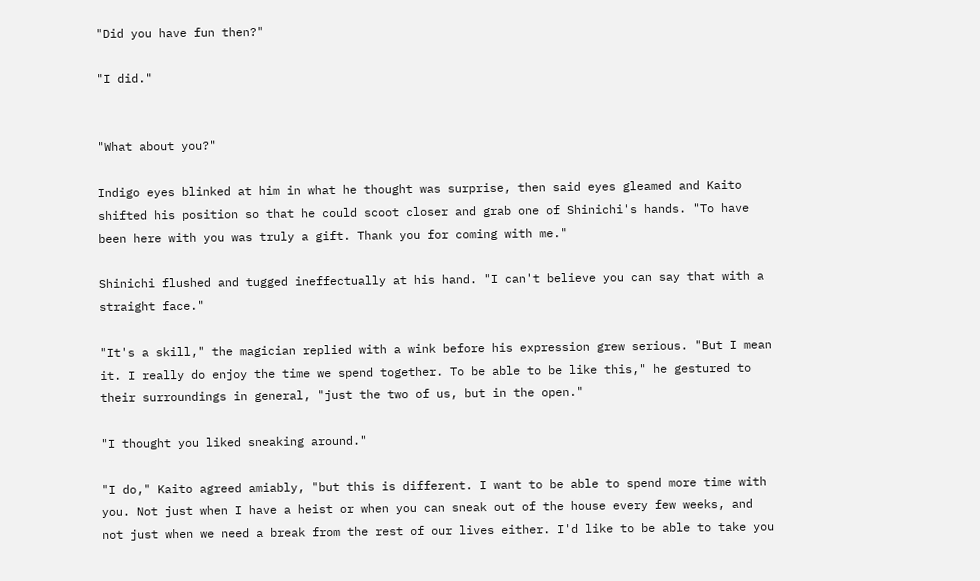"Did you have fun then?"

"I did."


"What about you?"

Indigo eyes blinked at him in what he thought was surprise, then said eyes gleamed and Kaito shifted his position so that he could scoot closer and grab one of Shinichi's hands. "To have been here with you was truly a gift. Thank you for coming with me."

Shinichi flushed and tugged ineffectually at his hand. "I can't believe you can say that with a straight face."

"It's a skill," the magician replied with a wink before his expression grew serious. "But I mean it. I really do enjoy the time we spend together. To be able to be like this," he gestured to their surroundings in general, "just the two of us, but in the open."

"I thought you liked sneaking around."

"I do," Kaito agreed amiably, "but this is different. I want to be able to spend more time with you. Not just when I have a heist or when you can sneak out of the house every few weeks, and not just when we need a break from the rest of our lives either. I'd like to be able to take you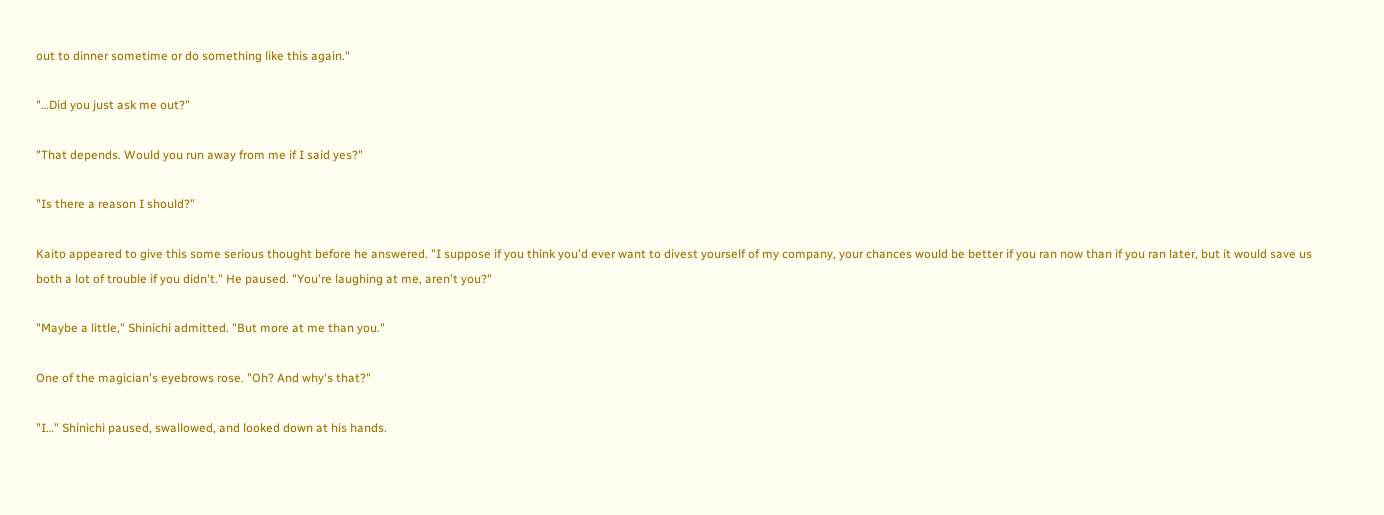out to dinner sometime or do something like this again."

"…Did you just ask me out?"

"That depends. Would you run away from me if I said yes?"

"Is there a reason I should?"

Kaito appeared to give this some serious thought before he answered. "I suppose if you think you'd ever want to divest yourself of my company, your chances would be better if you ran now than if you ran later, but it would save us both a lot of trouble if you didn't." He paused. "You're laughing at me, aren't you?"

"Maybe a little," Shinichi admitted. "But more at me than you."

One of the magician's eyebrows rose. "Oh? And why's that?"

"I…" Shinichi paused, swallowed, and looked down at his hands.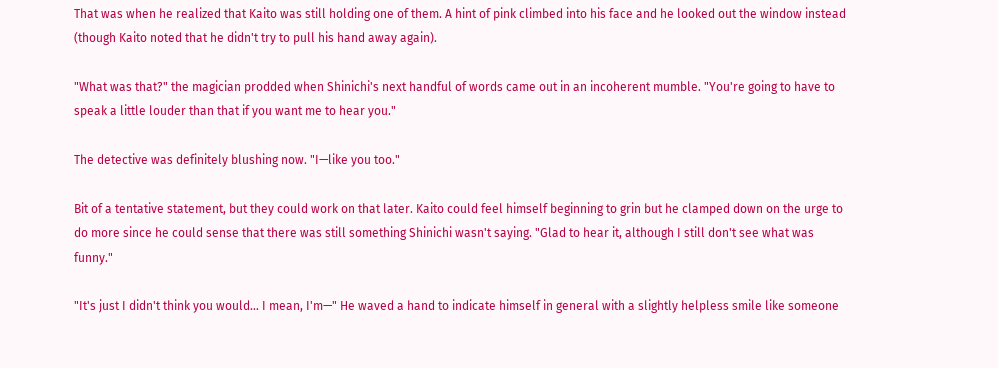That was when he realized that Kaito was still holding one of them. A hint of pink climbed into his face and he looked out the window instead (though Kaito noted that he didn't try to pull his hand away again).

"What was that?" the magician prodded when Shinichi's next handful of words came out in an incoherent mumble. "You're going to have to speak a little louder than that if you want me to hear you."

The detective was definitely blushing now. "I—like you too."

Bit of a tentative statement, but they could work on that later. Kaito could feel himself beginning to grin but he clamped down on the urge to do more since he could sense that there was still something Shinichi wasn't saying. "Glad to hear it, although I still don't see what was funny."

"It's just I didn't think you would… I mean, I'm—" He waved a hand to indicate himself in general with a slightly helpless smile like someone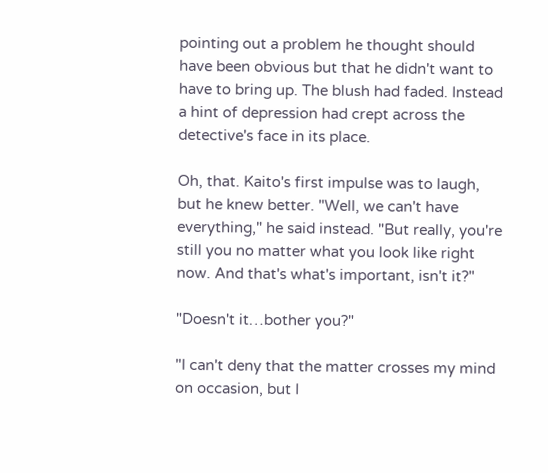pointing out a problem he thought should have been obvious but that he didn't want to have to bring up. The blush had faded. Instead a hint of depression had crept across the detective's face in its place.

Oh, that. Kaito's first impulse was to laugh, but he knew better. "Well, we can't have everything," he said instead. "But really, you're still you no matter what you look like right now. And that's what's important, isn't it?"

"Doesn't it…bother you?"

"I can't deny that the matter crosses my mind on occasion, but I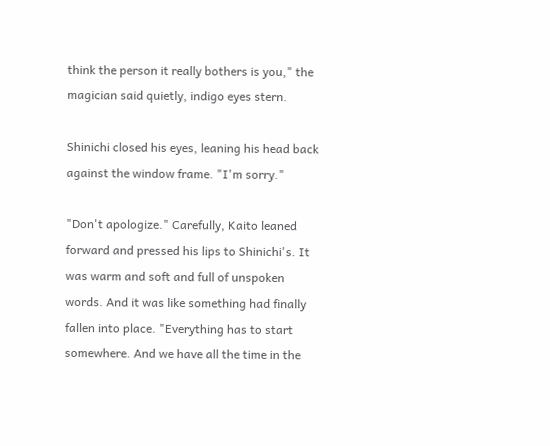think the person it really bothers is you," the magician said quietly, indigo eyes stern.

Shinichi closed his eyes, leaning his head back against the window frame. "I'm sorry."

"Don't apologize." Carefully, Kaito leaned forward and pressed his lips to Shinichi's. It was warm and soft and full of unspoken words. And it was like something had finally fallen into place. "Everything has to start somewhere. And we have all the time in the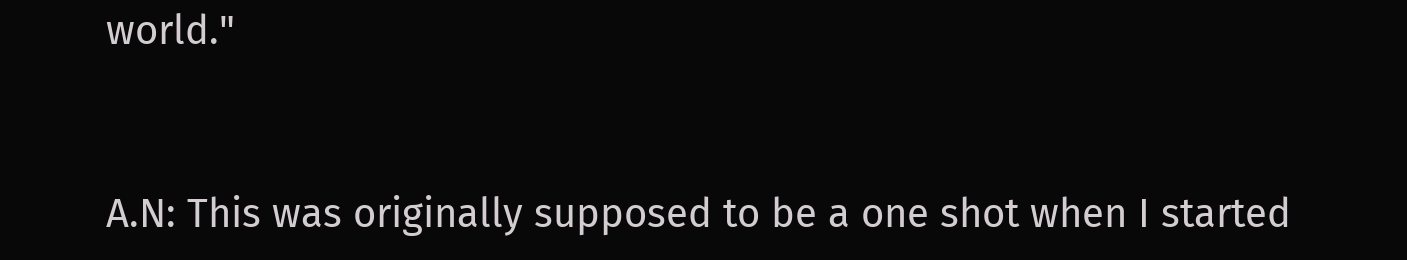world."


A.N: This was originally supposed to be a one shot when I started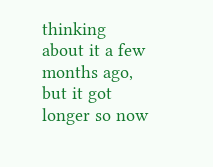thinking about it a few months ago, but it got longer so now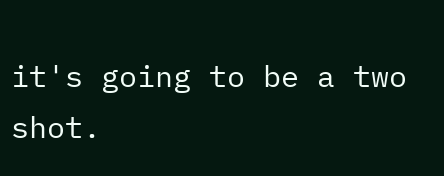it's going to be a two shot.